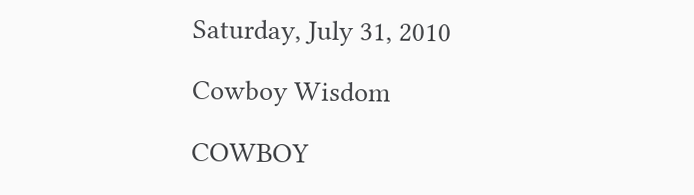Saturday, July 31, 2010

Cowboy Wisdom

COWBOY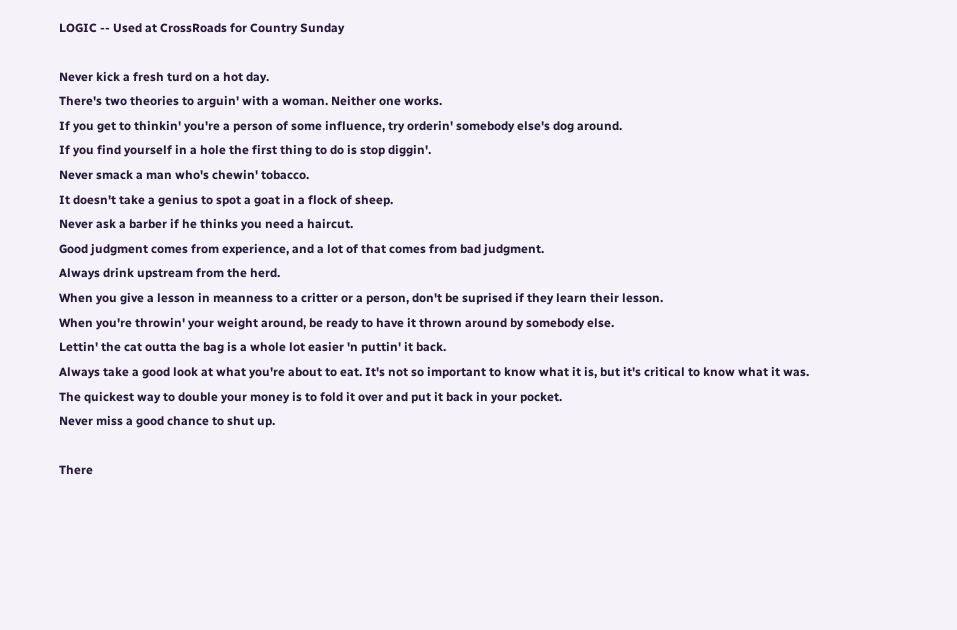LOGIC -- Used at CrossRoads for Country Sunday

Never kick a fresh turd on a hot day.
There's two theories to arguin' with a woman. Neither one works.
If you get to thinkin' you're a person of some influence, try orderin' somebody else's dog around.
If you find yourself in a hole the first thing to do is stop diggin'.
Never smack a man who's chewin' tobacco.
It doesn't take a genius to spot a goat in a flock of sheep.
Never ask a barber if he thinks you need a haircut.
Good judgment comes from experience, and a lot of that comes from bad judgment.
Always drink upstream from the herd.
When you give a lesson in meanness to a critter or a person, don't be suprised if they learn their lesson.
When you're throwin' your weight around, be ready to have it thrown around by somebody else.
Lettin' the cat outta the bag is a whole lot easier 'n puttin' it back.
Always take a good look at what you're about to eat. It's not so important to know what it is, but it's critical to know what it was.
The quickest way to double your money is to fold it over and put it back in your pocket.
Never miss a good chance to shut up.

There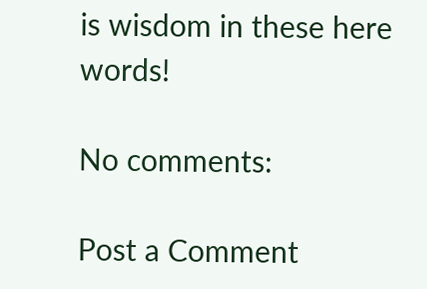is wisdom in these here words!

No comments:

Post a Comment